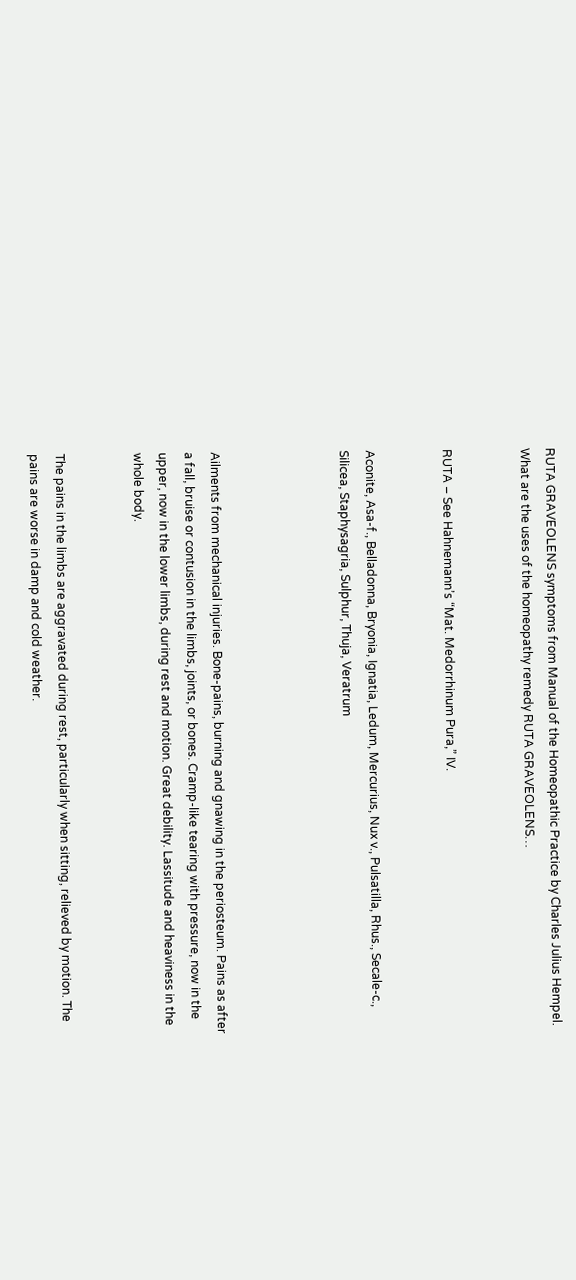RUTA GRAVEOLENS symptoms from Manual of the Homeopathic Practice by Charles Julius Hempel. What are the uses of the homeopathy remedy RUTA GRAVEOLENS…


RUTA – See Hahnemann’s “Mat. Medorrhinum Pura,” IV.


Aconite, Asa-f., Belladonna, Bryonia, Ignatia, Ledum, Mercurius, Nux v., Pulsatilla, Rhus., Secale-c., Silicea, Staphysagria, Sulphur, Thuja, Veratrum




Ailments from mechanical injuries. Bone-pains, burning and gnawing in the periosteum. Pains as after a fall, bruise or contusion in the limbs, joints, or bones. Cramp-like tearing with pressure, now in the upper, now in the lower limbs, during rest and motion. Great debility. Lassitude and heaviness in the whole body.


The pains in the limbs are aggravated during rest, particularly when sitting, relieved by motion. The pains are worse in damp and cold weather.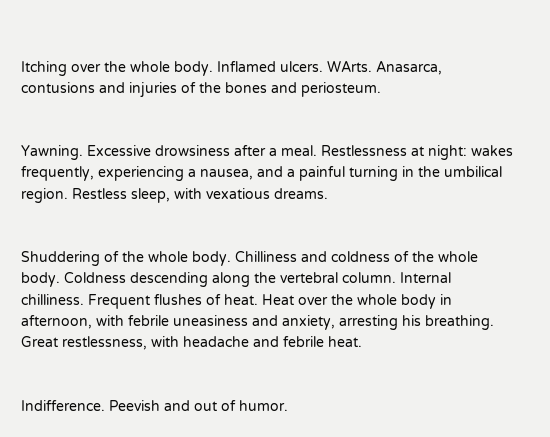Itching over the whole body. Inflamed ulcers. WArts. Anasarca, contusions and injuries of the bones and periosteum.


Yawning. Excessive drowsiness after a meal. Restlessness at night: wakes frequently, experiencing a nausea, and a painful turning in the umbilical region. Restless sleep, with vexatious dreams.


Shuddering of the whole body. Chilliness and coldness of the whole body. Coldness descending along the vertebral column. Internal chilliness. Frequent flushes of heat. Heat over the whole body in afternoon, with febrile uneasiness and anxiety, arresting his breathing. Great restlessness, with headache and febrile heat.


Indifference. Peevish and out of humor.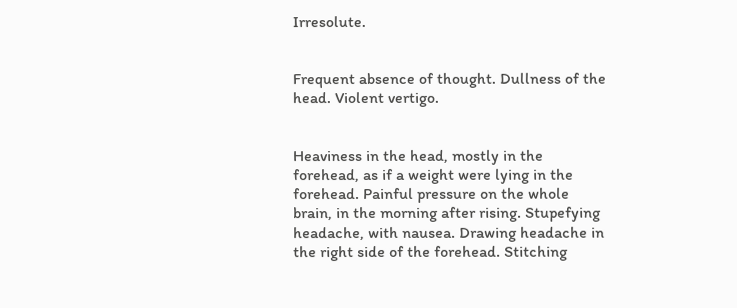Irresolute.


Frequent absence of thought. Dullness of the head. Violent vertigo.


Heaviness in the head, mostly in the forehead, as if a weight were lying in the forehead. Painful pressure on the whole brain, in the morning after rising. Stupefying headache, with nausea. Drawing headache in the right side of the forehead. Stitching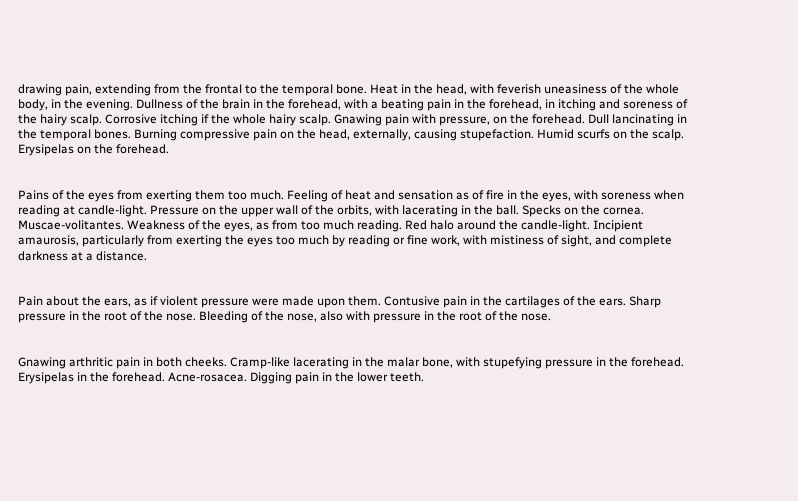drawing pain, extending from the frontal to the temporal bone. Heat in the head, with feverish uneasiness of the whole body, in the evening. Dullness of the brain in the forehead, with a beating pain in the forehead, in itching and soreness of the hairy scalp. Corrosive itching if the whole hairy scalp. Gnawing pain with pressure, on the forehead. Dull lancinating in the temporal bones. Burning compressive pain on the head, externally, causing stupefaction. Humid scurfs on the scalp. Erysipelas on the forehead.


Pains of the eyes from exerting them too much. Feeling of heat and sensation as of fire in the eyes, with soreness when reading at candle-light. Pressure on the upper wall of the orbits, with lacerating in the ball. Specks on the cornea. Muscae-volitantes. Weakness of the eyes, as from too much reading. Red halo around the candle-light. Incipient amaurosis, particularly from exerting the eyes too much by reading or fine work, with mistiness of sight, and complete darkness at a distance.


Pain about the ears, as if violent pressure were made upon them. Contusive pain in the cartilages of the ears. Sharp pressure in the root of the nose. Bleeding of the nose, also with pressure in the root of the nose.


Gnawing arthritic pain in both cheeks. Cramp-like lacerating in the malar bone, with stupefying pressure in the forehead. Erysipelas in the forehead. Acne-rosacea. Digging pain in the lower teeth.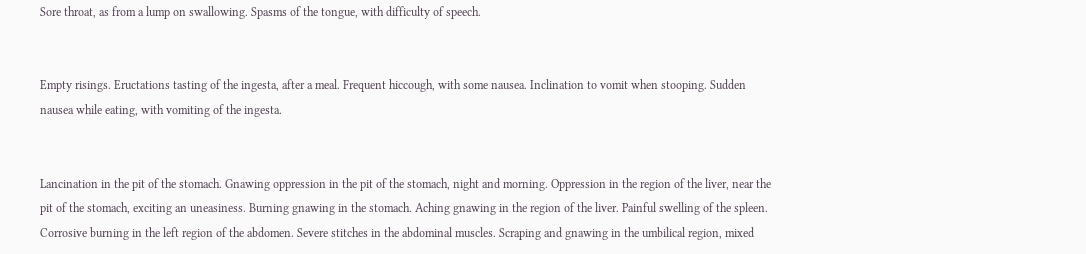Sore throat, as from a lump on swallowing. Spasms of the tongue, with difficulty of speech.


Empty risings. Eructations tasting of the ingesta, after a meal. Frequent hiccough, with some nausea. Inclination to vomit when stooping. Sudden nausea while eating, with vomiting of the ingesta.


Lancination in the pit of the stomach. Gnawing oppression in the pit of the stomach, night and morning. Oppression in the region of the liver, near the pit of the stomach, exciting an uneasiness. Burning gnawing in the stomach. Aching gnawing in the region of the liver. Painful swelling of the spleen. Corrosive burning in the left region of the abdomen. Severe stitches in the abdominal muscles. Scraping and gnawing in the umbilical region, mixed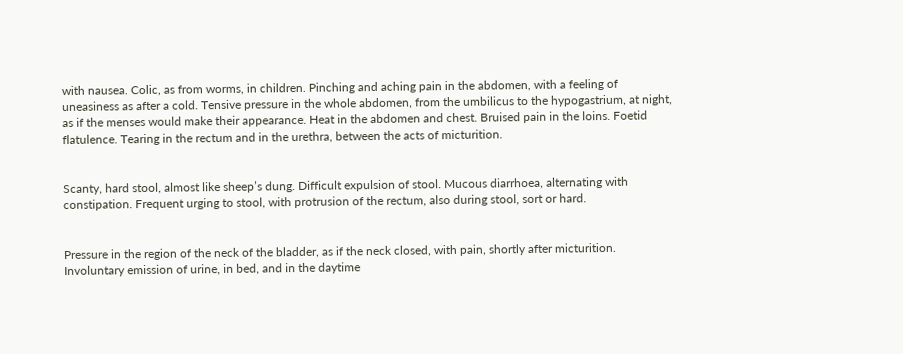with nausea. Colic, as from worms, in children. Pinching and aching pain in the abdomen, with a feeling of uneasiness as after a cold. Tensive pressure in the whole abdomen, from the umbilicus to the hypogastrium, at night, as if the menses would make their appearance. Heat in the abdomen and chest. Bruised pain in the loins. Foetid flatulence. Tearing in the rectum and in the urethra, between the acts of micturition.


Scanty, hard stool, almost like sheep’s dung. Difficult expulsion of stool. Mucous diarrhoea, alternating with constipation. Frequent urging to stool, with protrusion of the rectum, also during stool, sort or hard.


Pressure in the region of the neck of the bladder, as if the neck closed, with pain, shortly after micturition. Involuntary emission of urine, in bed, and in the daytime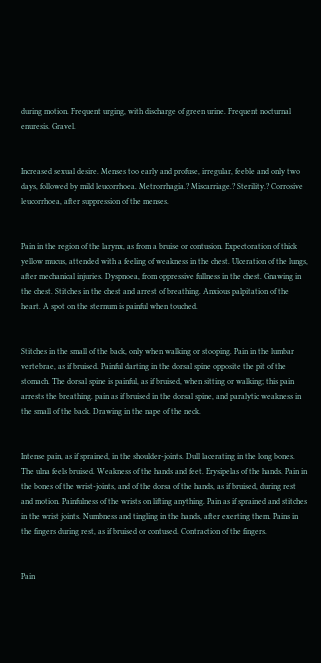during motion. Frequent urging, with discharge of green urine. Frequent nocturnal enuresis. Gravel.


Increased sexual desire. Menses too early and profuse, irregular, feeble and only two days, followed by mild leucorrhoea. Metrorrhagia.? Miscarriage.? Sterility.? Corrosive leucorrhoea, after suppression of the menses.


Pain in the region of the larynx, as from a bruise or contusion. Expectoration of thick yellow mucus, attended with a feeling of weakness in the chest. Ulceration of the lungs, after mechanical injuries. Dyspnoea, from oppressive fullness in the chest. Gnawing in the chest. Stitches in the chest and arrest of breathing. Anxious palpitation of the heart. A spot on the sternum is painful when touched.


Stitches in the small of the back, only when walking or stooping. Pain in the lumbar vertebrae, as if bruised. Painful darting in the dorsal spine opposite the pit of the stomach. The dorsal spine is painful, as if bruised, when sitting or walking; this pain arrests the breathing. pain as if bruised in the dorsal spine, and paralytic weakness in the small of the back. Drawing in the nape of the neck.


Intense pain, as if sprained, in the shoulder-joints. Dull lacerating in the long bones. The ulna feels bruised. Weakness of the hands and feet. Erysipelas of the hands. Pain in the bones of the wrist-joints, and of the dorsa of the hands, as if bruised, during rest and motion. Painfulness of the wrists on lifting anything. Pain as if sprained and stitches in the wrist joints. Numbness and tingling in the hands, after exerting them. Pains in the fingers during rest, as if bruised or contused. Contraction of the fingers.


Pain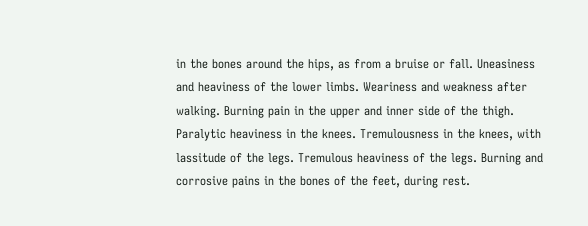in the bones around the hips, as from a bruise or fall. Uneasiness and heaviness of the lower limbs. Weariness and weakness after walking. Burning pain in the upper and inner side of the thigh. Paralytic heaviness in the knees. Tremulousness in the knees, with lassitude of the legs. Tremulous heaviness of the legs. Burning and corrosive pains in the bones of the feet, during rest.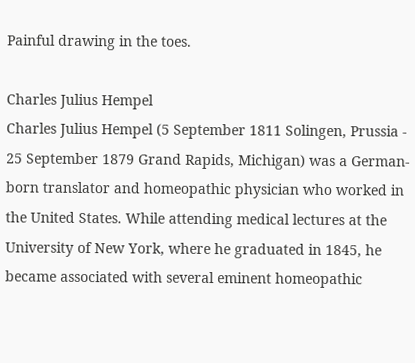Painful drawing in the toes.

Charles Julius Hempel
Charles Julius Hempel (5 September 1811 Solingen, Prussia - 25 September 1879 Grand Rapids, Michigan) was a German-born translator and homeopathic physician who worked in the United States. While attending medical lectures at the University of New York, where he graduated in 1845, he became associated with several eminent homeopathic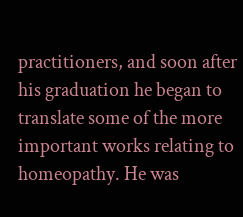practitioners, and soon after his graduation he began to translate some of the more important works relating to homeopathy. He was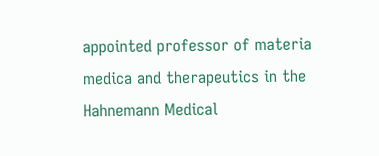appointed professor of materia medica and therapeutics in the Hahnemann Medical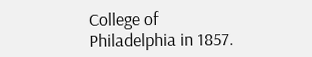College of Philadelphia in 1857.